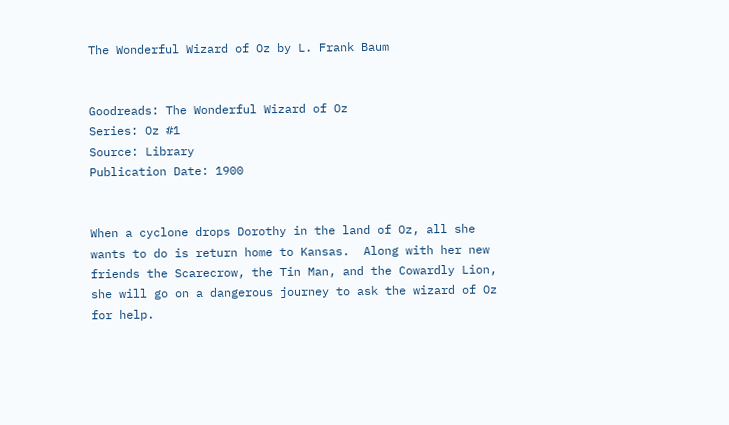The Wonderful Wizard of Oz by L. Frank Baum


Goodreads: The Wonderful Wizard of Oz
Series: Oz #1
Source: Library
Publication Date: 1900


When a cyclone drops Dorothy in the land of Oz, all she wants to do is return home to Kansas.  Along with her new friends the Scarecrow, the Tin Man, and the Cowardly Lion, she will go on a dangerous journey to ask the wizard of Oz for help.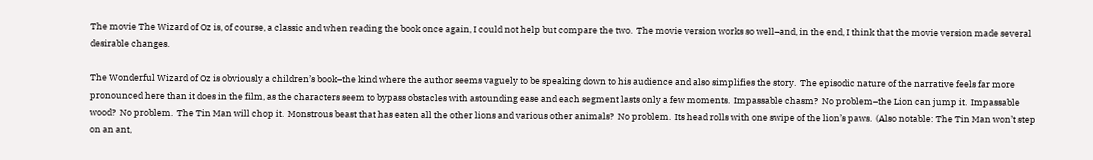The movie The Wizard of Oz is, of course, a classic and when reading the book once again, I could not help but compare the two.  The movie version works so well–and, in the end, I think that the movie version made several desirable changes.

The Wonderful Wizard of Oz is obviously a children’s book–the kind where the author seems vaguely to be speaking down to his audience and also simplifies the story.  The episodic nature of the narrative feels far more pronounced here than it does in the film, as the characters seem to bypass obstacles with astounding ease and each segment lasts only a few moments.  Impassable chasm?  No problem–the Lion can jump it.  Impassable wood?  No problem.  The Tin Man will chop it.  Monstrous beast that has eaten all the other lions and various other animals?  No problem.  Its head rolls with one swipe of the lion’s paws.  (Also notable: The Tin Man won’t step on an ant,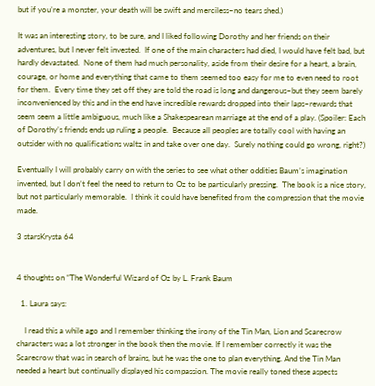but if you’re a monster, your death will be swift and merciless–no tears shed.)

It was an interesting story, to be sure, and I liked following Dorothy and her friends on their adventures, but I never felt invested.  If one of the main characters had died, I would have felt bad, but hardly devastated.  None of them had much personality, aside from their desire for a heart, a brain, courage, or home and everything that came to them seemed too easy for me to even need to root for them.  Every time they set off they are told the road is long and dangerous–but they seem barely inconvenienced by this and in the end have incredible rewards dropped into their laps–rewards that seem seem a little ambiguous, much like a Shakespearean marriage at the end of a play. (Spoiler: Each of Dorothy’s friends ends up ruling a people.  Because all peoples are totally cool with having an outsider with no qualifications waltz in and take over one day.  Surely nothing could go wrong, right?)

Eventually I will probably carry on with the series to see what other oddities Baum’s imagination invented, but I don’t feel the need to return to Oz to be particularly pressing.  The book is a nice story, but not particularly memorable.  I think it could have benefited from the compression that the movie made.

3 starsKrysta 64


4 thoughts on “The Wonderful Wizard of Oz by L. Frank Baum

  1. Laura says:

    I read this a while ago and I remember thinking the irony of the Tin Man, Lion and Scarecrow characters was a lot stronger in the book then the movie. If I remember correctly it was the Scarecrow that was in search of brains, but he was the one to plan everything. And the Tin Man needed a heart but continually displayed his compassion. The movie really toned these aspects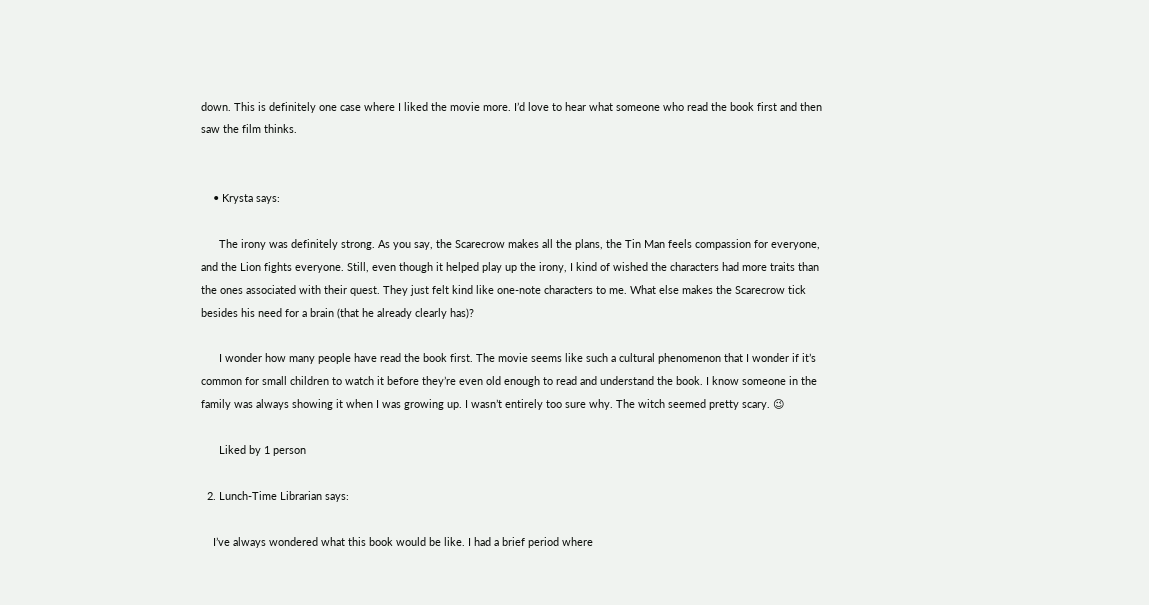down. This is definitely one case where I liked the movie more. I’d love to hear what someone who read the book first and then saw the film thinks.


    • Krysta says:

      The irony was definitely strong. As you say, the Scarecrow makes all the plans, the Tin Man feels compassion for everyone, and the Lion fights everyone. Still, even though it helped play up the irony, I kind of wished the characters had more traits than the ones associated with their quest. They just felt kind like one-note characters to me. What else makes the Scarecrow tick besides his need for a brain (that he already clearly has)?

      I wonder how many people have read the book first. The movie seems like such a cultural phenomenon that I wonder if it’s common for small children to watch it before they’re even old enough to read and understand the book. I know someone in the family was always showing it when I was growing up. I wasn’t entirely too sure why. The witch seemed pretty scary. 😉

      Liked by 1 person

  2. Lunch-Time Librarian says:

    I’ve always wondered what this book would be like. I had a brief period where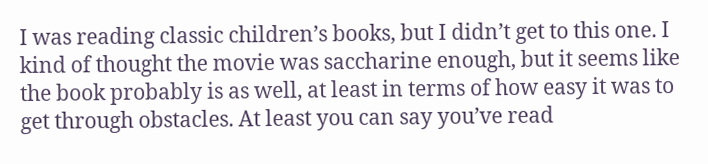I was reading classic children’s books, but I didn’t get to this one. I kind of thought the movie was saccharine enough, but it seems like the book probably is as well, at least in terms of how easy it was to get through obstacles. At least you can say you’ve read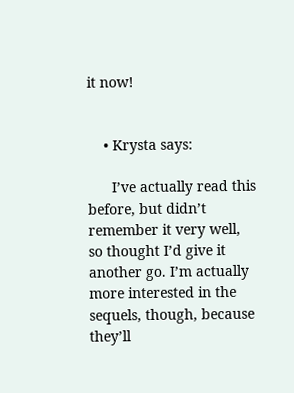it now!


    • Krysta says:

      I’ve actually read this before, but didn’t remember it very well, so thought I’d give it another go. I’m actually more interested in the sequels, though, because they’ll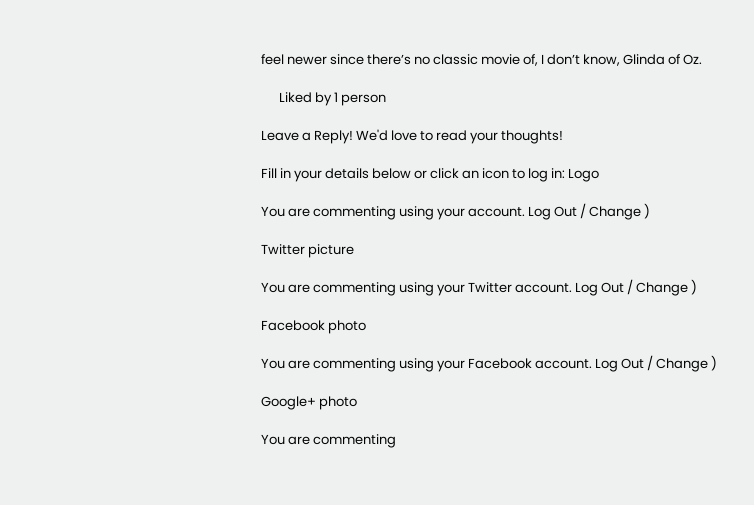feel newer since there’s no classic movie of, I don’t know, Glinda of Oz.

      Liked by 1 person

Leave a Reply! We'd love to read your thoughts!

Fill in your details below or click an icon to log in: Logo

You are commenting using your account. Log Out / Change )

Twitter picture

You are commenting using your Twitter account. Log Out / Change )

Facebook photo

You are commenting using your Facebook account. Log Out / Change )

Google+ photo

You are commenting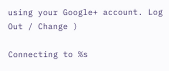using your Google+ account. Log Out / Change )

Connecting to %s